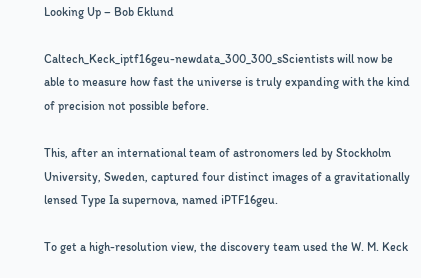Looking Up – Bob Eklund

Caltech_Keck_iptf16geu-newdata_300_300_sScientists will now be able to measure how fast the universe is truly expanding with the kind of precision not possible before.

This, after an international team of astronomers led by Stockholm University, Sweden, captured four distinct images of a gravitationally lensed Type Ia supernova, named iPTF16geu.

To get a high-resolution view, the discovery team used the W. M. Keck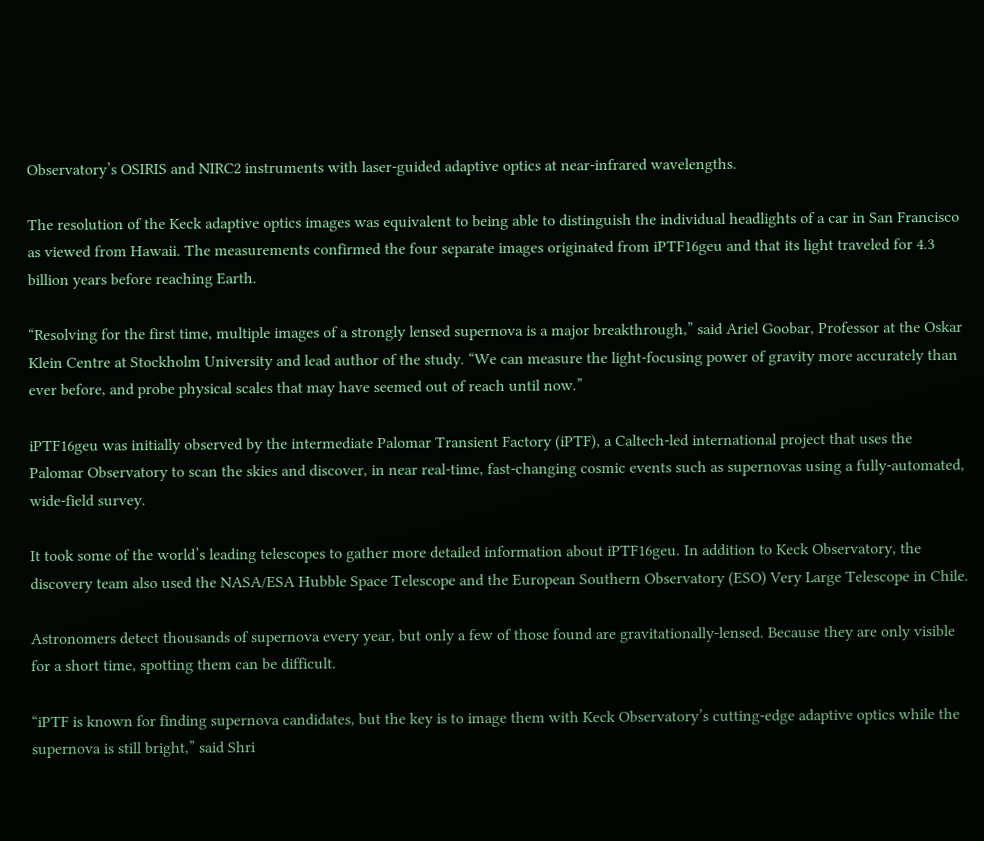Observatory’s OSIRIS and NIRC2 instruments with laser-guided adaptive optics at near-infrared wavelengths.

The resolution of the Keck adaptive optics images was equivalent to being able to distinguish the individual headlights of a car in San Francisco as viewed from Hawaii. The measurements confirmed the four separate images originated from iPTF16geu and that its light traveled for 4.3 billion years before reaching Earth.

“Resolving for the first time, multiple images of a strongly lensed supernova is a major breakthrough,” said Ariel Goobar, Professor at the Oskar Klein Centre at Stockholm University and lead author of the study. “We can measure the light-focusing power of gravity more accurately than ever before, and probe physical scales that may have seemed out of reach until now.”

iPTF16geu was initially observed by the intermediate Palomar Transient Factory (iPTF), a Caltech-led international project that uses the Palomar Observatory to scan the skies and discover, in near real-time, fast-changing cosmic events such as supernovas using a fully-automated, wide-field survey.

It took some of the world’s leading telescopes to gather more detailed information about iPTF16geu. In addition to Keck Observatory, the discovery team also used the NASA/ESA Hubble Space Telescope and the European Southern Observatory (ESO) Very Large Telescope in Chile.

Astronomers detect thousands of supernova every year, but only a few of those found are gravitationally-lensed. Because they are only visible for a short time, spotting them can be difficult.

“iPTF is known for finding supernova candidates, but the key is to image them with Keck Observatory’s cutting-edge adaptive optics while the supernova is still bright,” said Shri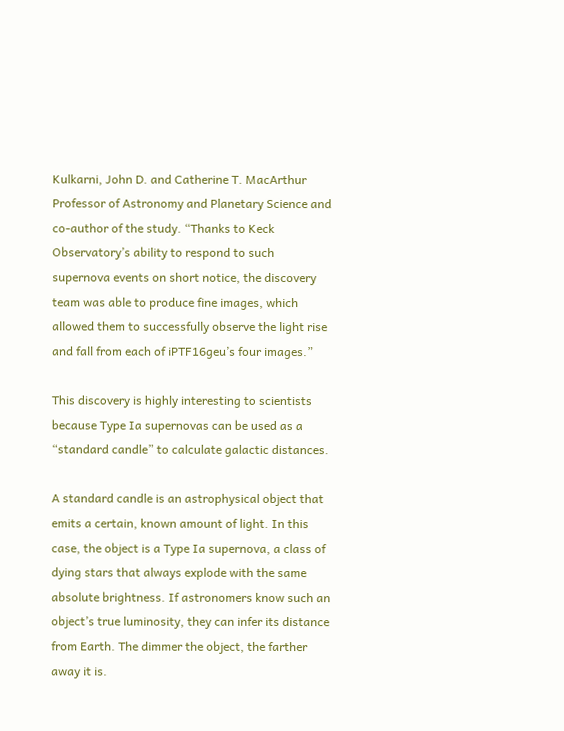Kulkarni, John D. and Catherine T. MacArthur Professor of Astronomy and Planetary Science and co-author of the study. “Thanks to Keck Observatory’s ability to respond to such supernova events on short notice, the discovery team was able to produce fine images, which allowed them to successfully observe the light rise and fall from each of iPTF16geu’s four images.”

This discovery is highly interesting to scientists because Type Ia supernovas can be used as a “standard candle” to calculate galactic distances.

A standard candle is an astrophysical object that emits a certain, known amount of light. In this case, the object is a Type Ia supernova, a class of dying stars that always explode with the same absolute brightness. If astronomers know such an object’s true luminosity, they can infer its distance from Earth. The dimmer the object, the farther away it is.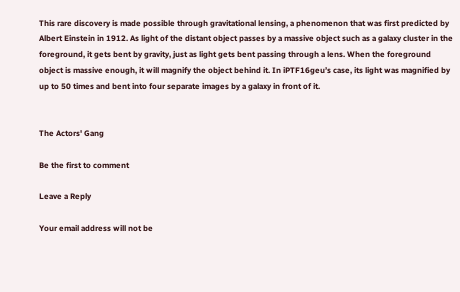This rare discovery is made possible through gravitational lensing, a phenomenon that was first predicted by Albert Einstein in 1912. As light of the distant object passes by a massive object such as a galaxy cluster in the foreground, it gets bent by gravity, just as light gets bent passing through a lens. When the foreground object is massive enough, it will magnify the object behind it. In iPTF16geu’s case, its light was magnified by up to 50 times and bent into four separate images by a galaxy in front of it.


The Actors' Gang

Be the first to comment

Leave a Reply

Your email address will not be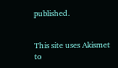published.


This site uses Akismet to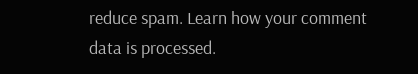reduce spam. Learn how your comment data is processed.